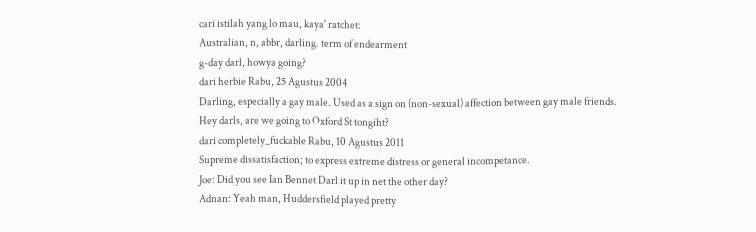cari istilah yang lo mau, kaya' ratchet:
Australian, n, abbr, darling. term of endearment
g-day darl, howya going?
dari herbie Rabu, 25 Agustus 2004
Darling, especially a gay male. Used as a sign on (non-sexual) affection between gay male friends.
Hey darls, are we going to Oxford St tongiht?
dari completely_fuckable Rabu, 10 Agustus 2011
Supreme dissatisfaction; to express extreme distress or general incompetance.
Joe: Did you see Ian Bennet Darl it up in net the other day?
Adnan: Yeah man, Huddersfield played pretty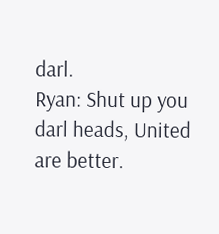darl.
Ryan: Shut up you darl heads, United are better.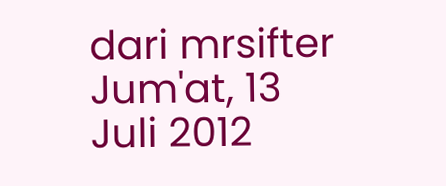dari mrsifter Jum'at, 13 Juli 2012